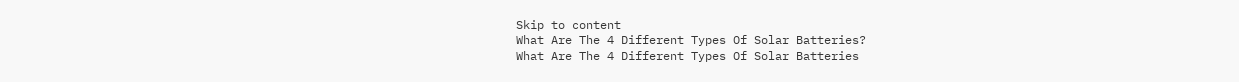Skip to content
What Are The 4 Different Types Of Solar Batteries?
What Are The 4 Different Types Of Solar Batteries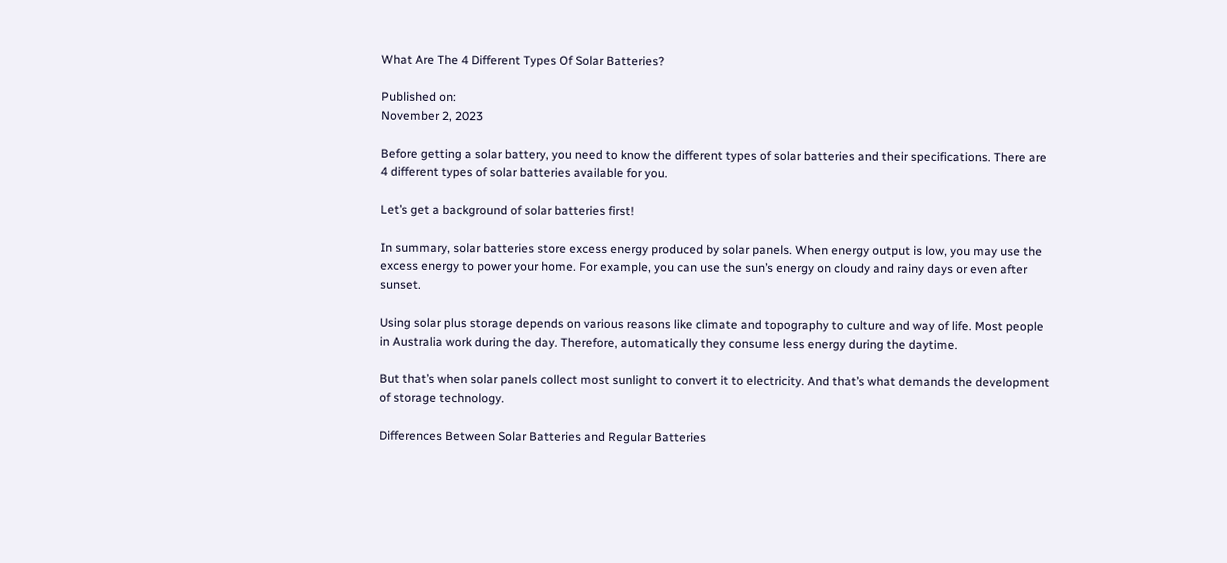What Are The 4 Different Types Of Solar Batteries?

Published on:
November 2, 2023

Before getting a solar battery, you need to know the different types of solar batteries and their specifications. There are 4 different types of solar batteries available for you.

Let’s get a background of solar batteries first!

In summary, solar batteries store excess energy produced by solar panels. When energy output is low, you may use the excess energy to power your home. For example, you can use the sun’s energy on cloudy and rainy days or even after sunset.

Using solar plus storage depends on various reasons like climate and topography to culture and way of life. Most people in Australia work during the day. Therefore, automatically they consume less energy during the daytime.

But that’s when solar panels collect most sunlight to convert it to electricity. And that’s what demands the development of storage technology.

Differences Between Solar Batteries and Regular Batteries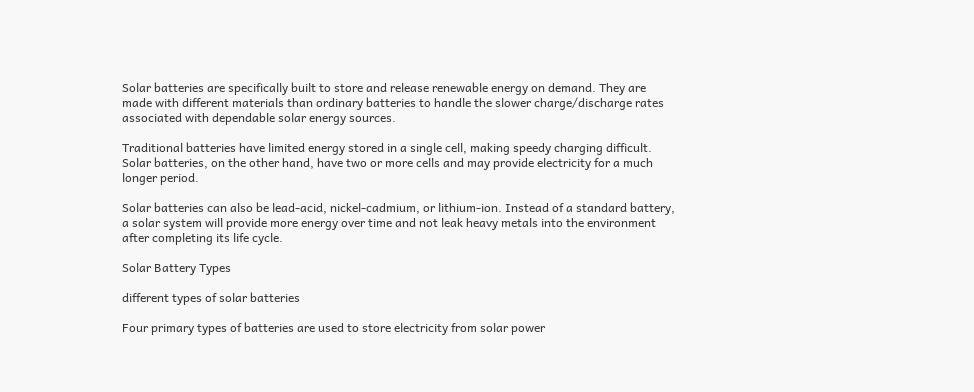Solar batteries are specifically built to store and release renewable energy on demand. They are made with different materials than ordinary batteries to handle the slower charge/discharge rates associated with dependable solar energy sources.

Traditional batteries have limited energy stored in a single cell, making speedy charging difficult. Solar batteries, on the other hand, have two or more cells and may provide electricity for a much longer period.

Solar batteries can also be lead-acid, nickel-cadmium, or lithium-ion. Instead of a standard battery, a solar system will provide more energy over time and not leak heavy metals into the environment after completing its life cycle.

Solar Battery Types

different types of solar batteries

Four primary types of batteries are used to store electricity from solar power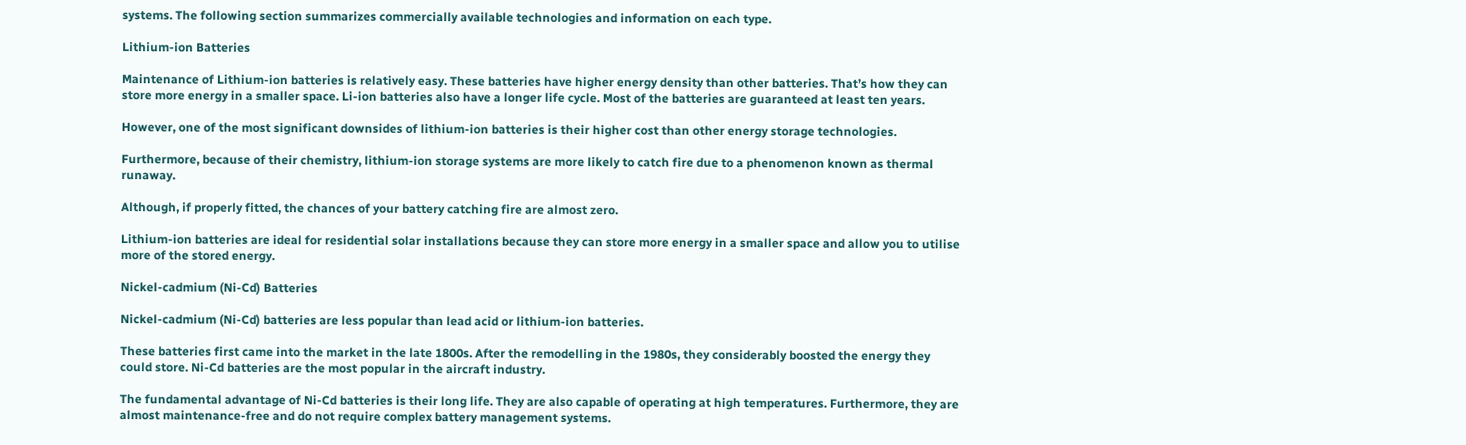systems. The following section summarizes commercially available technologies and information on each type.

Lithium-ion Batteries

Maintenance of Lithium-ion batteries is relatively easy. These batteries have higher energy density than other batteries. That’s how they can store more energy in a smaller space. Li-ion batteries also have a longer life cycle. Most of the batteries are guaranteed at least ten years.

However, one of the most significant downsides of lithium-ion batteries is their higher cost than other energy storage technologies.

Furthermore, because of their chemistry, lithium-ion storage systems are more likely to catch fire due to a phenomenon known as thermal runaway.

Although, if properly fitted, the chances of your battery catching fire are almost zero.

Lithium-ion batteries are ideal for residential solar installations because they can store more energy in a smaller space and allow you to utilise more of the stored energy.

Nickel-cadmium (Ni-Cd) Batteries

Nickel-cadmium (Ni-Cd) batteries are less popular than lead acid or lithium-ion batteries.

These batteries first came into the market in the late 1800s. After the remodelling in the 1980s, they considerably boosted the energy they could store. Ni-Cd batteries are the most popular in the aircraft industry.

The fundamental advantage of Ni-Cd batteries is their long life. They are also capable of operating at high temperatures. Furthermore, they are almost maintenance-free and do not require complex battery management systems.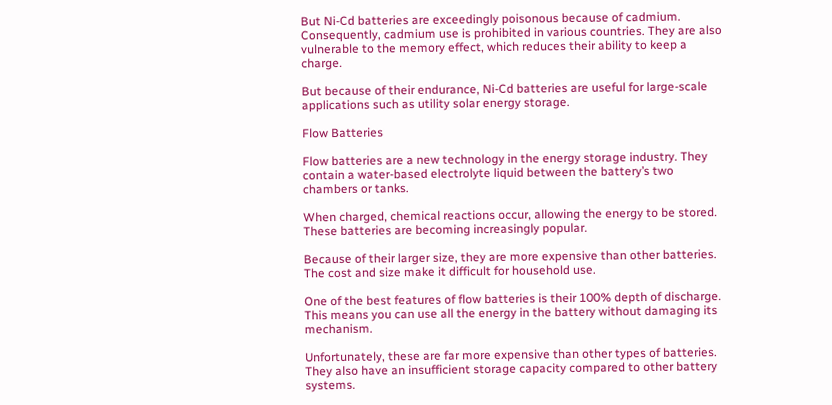But Ni-Cd batteries are exceedingly poisonous because of cadmium. Consequently, cadmium use is prohibited in various countries. They are also vulnerable to the memory effect, which reduces their ability to keep a charge.

But because of their endurance, Ni-Cd batteries are useful for large-scale applications such as utility solar energy storage.

Flow Batteries

Flow batteries are a new technology in the energy storage industry. They contain a water-based electrolyte liquid between the battery’s two chambers or tanks.

When charged, chemical reactions occur, allowing the energy to be stored. These batteries are becoming increasingly popular.

Because of their larger size, they are more expensive than other batteries. The cost and size make it difficult for household use.

One of the best features of flow batteries is their 100% depth of discharge. This means you can use all the energy in the battery without damaging its mechanism.

Unfortunately, these are far more expensive than other types of batteries. They also have an insufficient storage capacity compared to other battery systems.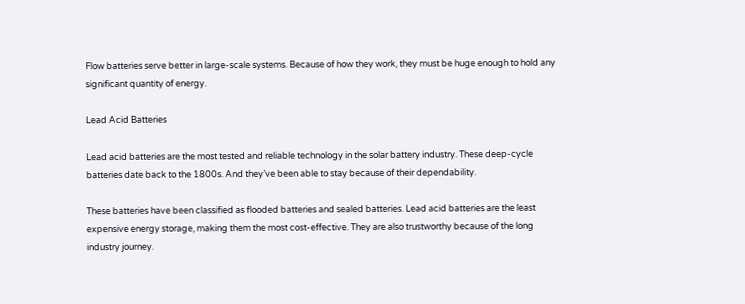Flow batteries serve better in large-scale systems. Because of how they work, they must be huge enough to hold any significant quantity of energy.

Lead Acid Batteries

Lead acid batteries are the most tested and reliable technology in the solar battery industry. These deep-cycle batteries date back to the 1800s. And they’ve been able to stay because of their dependability.

These batteries have been classified as flooded batteries and sealed batteries. Lead acid batteries are the least expensive energy storage, making them the most cost-effective. They are also trustworthy because of the long industry journey.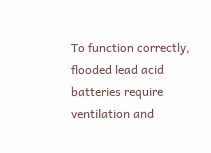To function correctly, flooded lead acid batteries require ventilation and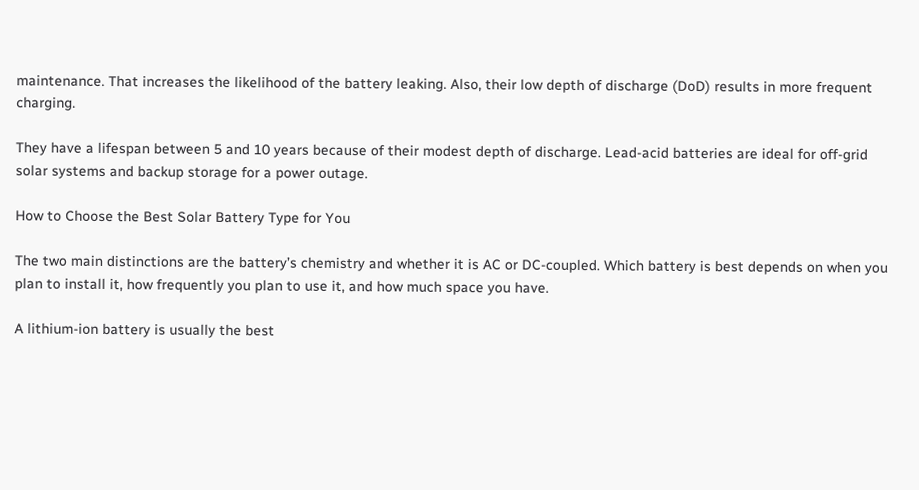maintenance. That increases the likelihood of the battery leaking. Also, their low depth of discharge (DoD) results in more frequent charging.

They have a lifespan between 5 and 10 years because of their modest depth of discharge. Lead-acid batteries are ideal for off-grid solar systems and backup storage for a power outage.

How to Choose the Best Solar Battery Type for You

The two main distinctions are the battery’s chemistry and whether it is AC or DC-coupled. Which battery is best depends on when you plan to install it, how frequently you plan to use it, and how much space you have.

A lithium-ion battery is usually the best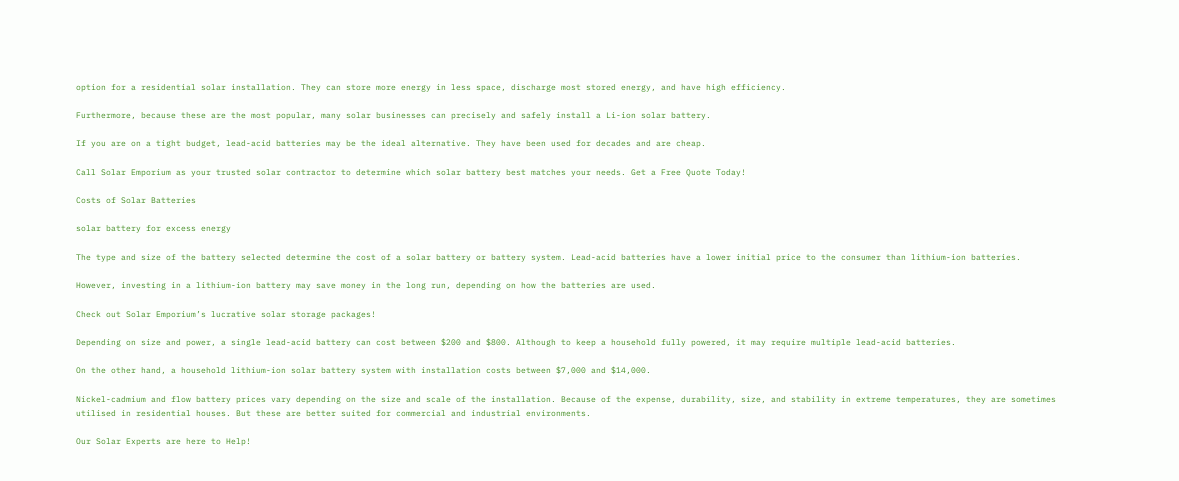option for a residential solar installation. They can store more energy in less space, discharge most stored energy, and have high efficiency.

Furthermore, because these are the most popular, many solar businesses can precisely and safely install a Li-ion solar battery.

If you are on a tight budget, lead-acid batteries may be the ideal alternative. They have been used for decades and are cheap.

Call Solar Emporium as your trusted solar contractor to determine which solar battery best matches your needs. Get a Free Quote Today!

Costs of Solar Batteries

solar battery for excess energy

The type and size of the battery selected determine the cost of a solar battery or battery system. Lead-acid batteries have a lower initial price to the consumer than lithium-ion batteries.

However, investing in a lithium-ion battery may save money in the long run, depending on how the batteries are used.

Check out Solar Emporium’s lucrative solar storage packages!

Depending on size and power, a single lead-acid battery can cost between $200 and $800. Although to keep a household fully powered, it may require multiple lead-acid batteries.

On the other hand, a household lithium-ion solar battery system with installation costs between $7,000 and $14,000.

Nickel-cadmium and flow battery prices vary depending on the size and scale of the installation. Because of the expense, durability, size, and stability in extreme temperatures, they are sometimes utilised in residential houses. But these are better suited for commercial and industrial environments.

Our Solar Experts are here to Help!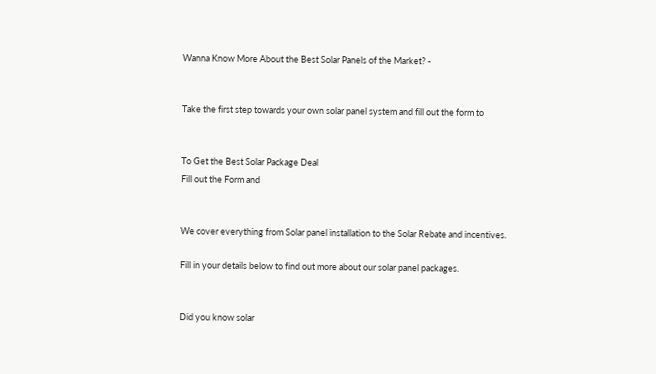Wanna Know More About the Best Solar Panels of the Market? -


Take the first step towards your own solar panel system and fill out the form to


To Get the Best Solar Package Deal
Fill out the Form and


We cover everything from Solar panel installation to the Solar Rebate and incentives.

Fill in your details below to find out more about our solar panel packages.


Did you know solar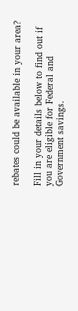rebates could be available in your area?

Fill in your details below to find out if you are eligible for Federal and Government savings.